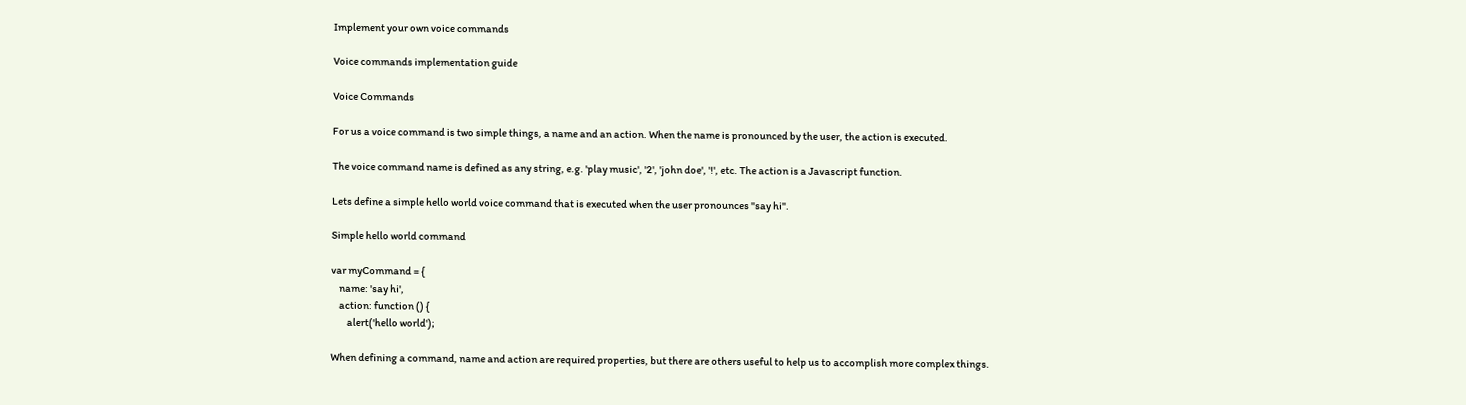Implement your own voice commands

Voice commands implementation guide

Voice Commands

For us a voice command is two simple things, a name and an action. When the name is pronounced by the user, the action is executed.

The voice command name is defined as any string, e.g. 'play music', '2', 'john doe', '!', etc. The action is a Javascript function.

Lets define a simple hello world voice command that is executed when the user pronounces "say hi".

Simple hello world command

var myCommand = {
    name: 'say hi',
    action: function () {
        alert('hello world');

When defining a command, name and action are required properties, but there are others useful to help us to accomplish more complex things.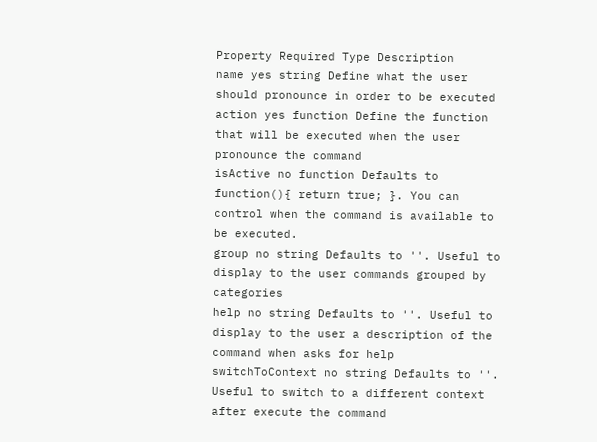Property Required Type Description
name yes string Define what the user should pronounce in order to be executed
action yes function Define the function that will be executed when the user pronounce the command
isActive no function Defaults to function(){ return true; }. You can control when the command is available to be executed.
group no string Defaults to ''. Useful to display to the user commands grouped by categories
help no string Defaults to ''. Useful to display to the user a description of the command when asks for help
switchToContext no string Defaults to ''. Useful to switch to a different context after execute the command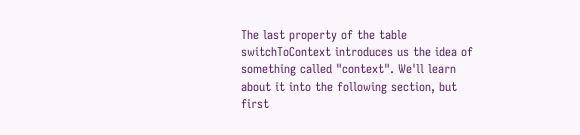The last property of the table switchToContext introduces us the idea of something called "context". We'll learn about it into the following section, but first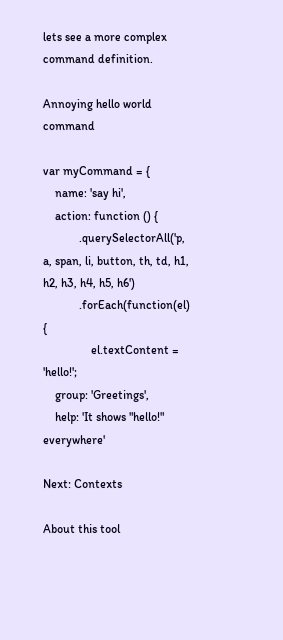lets see a more complex command definition.

Annoying hello world command

var myCommand = {
    name: 'say hi',
    action: function () {
            .querySelectorAll('p, a, span, li, button, th, td, h1, h2, h3, h4, h5, h6')
            .forEach(function(el) {
                el.textContent = 'hello!';
    group: 'Greetings',
    help: 'It shows "hello!" everywhere'

Next: Contexts

About this tool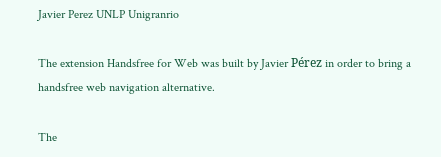Javier Perez UNLP Unigranrio

The extension Handsfree for Web was built by Javier Pérez in order to bring a handsfree web navigation alternative.

The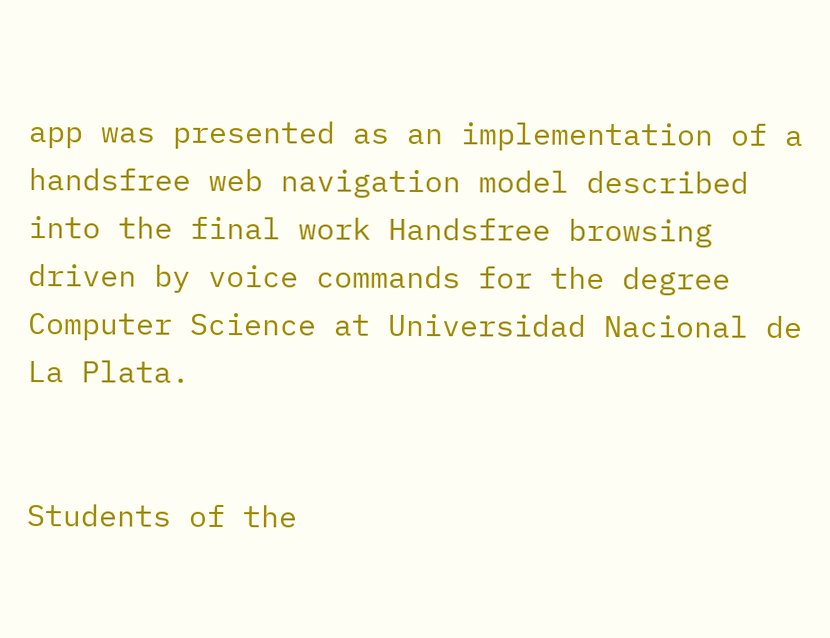app was presented as an implementation of a handsfree web navigation model described into the final work Handsfree browsing driven by voice commands for the degree Computer Science at Universidad Nacional de La Plata.


Students of the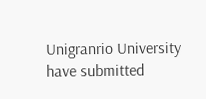Unigranrio University have submitted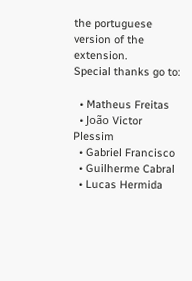the portuguese version of the extension.
Special thanks go to:

  • Matheus Freitas
  • João Victor Plessim
  • Gabriel Francisco
  • Guilherme Cabral
  • Lucas Hermida